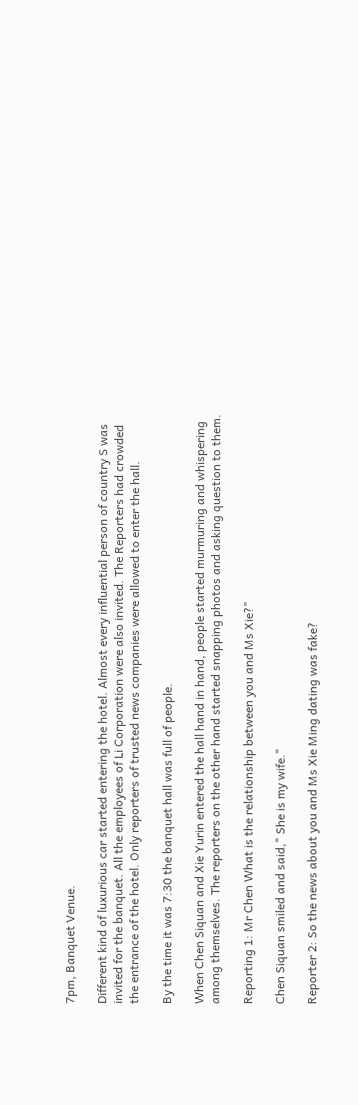7pm, Banquet Venue.

Different kind of luxurious car started entering the hotel. Almost every influential person of country S was invited for the banquet. All the employees of Li Corporation were also invited. The Reporters had crowded the entrance of the hotel. Only reporters of trusted news companies were allowed to enter the hall.

By the time it was 7:30 the banquet hall was full of people.

When Chen Siquan and Xie Yurin entered the hall hand in hand, people started murmuring and whispering among themselves. The reporters on the other hand started snapping photos and asking question to them.

Reporting 1: Mr Chen What is the relationship between you and Ms Xie?"

Chen Siquan smiled and said," She is my wife."

Reporter 2: So the news about you and Ms Xie Ming dating was fake?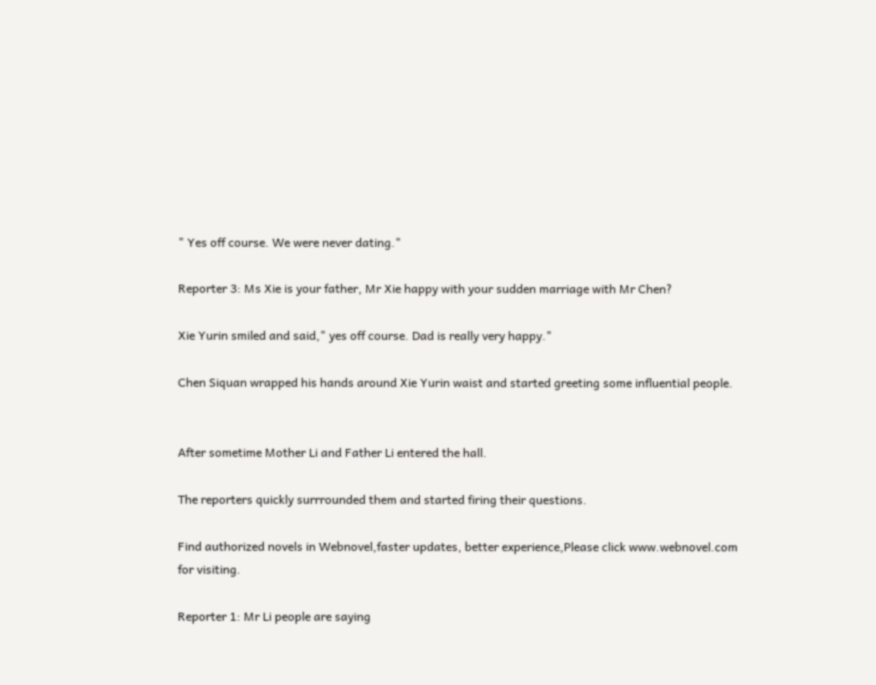" Yes off course. We were never dating."

Reporter 3: Ms Xie is your father, Mr Xie happy with your sudden marriage with Mr Chen?

Xie Yurin smiled and said," yes off course. Dad is really very happy."

Chen Siquan wrapped his hands around Xie Yurin waist and started greeting some influential people.


After sometime Mother Li and Father Li entered the hall.

The reporters quickly surrrounded them and started firing their questions.

Find authorized novels in Webnovel,faster updates, better experience,Please click www.webnovel.com for visiting.

Reporter 1: Mr Li people are saying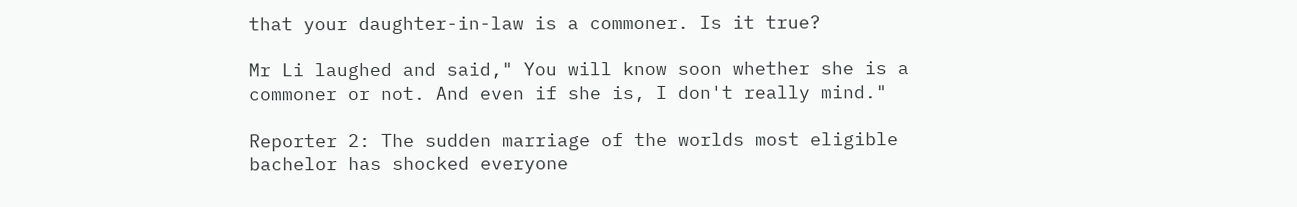that your daughter-in-law is a commoner. Is it true?

Mr Li laughed and said," You will know soon whether she is a commoner or not. And even if she is, I don't really mind."

Reporter 2: The sudden marriage of the worlds most eligible bachelor has shocked everyone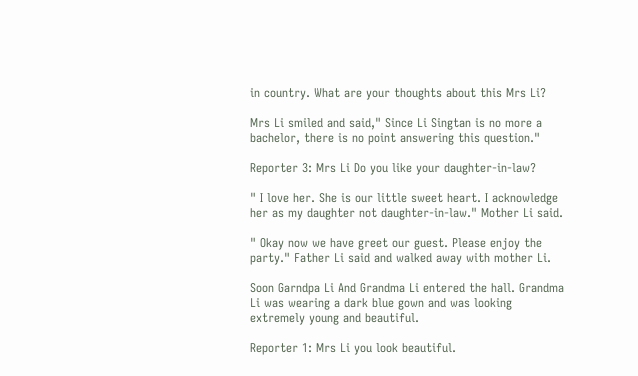in country. What are your thoughts about this Mrs Li?

Mrs Li smiled and said," Since Li Singtan is no more a bachelor, there is no point answering this question."

Reporter 3: Mrs Li Do you like your daughter-in-law?

" I love her. She is our little sweet heart. I acknowledge her as my daughter not daughter-in-law." Mother Li said.

" Okay now we have greet our guest. Please enjoy the party." Father Li said and walked away with mother Li.

Soon Garndpa Li And Grandma Li entered the hall. Grandma Li was wearing a dark blue gown and was looking extremely young and beautiful.

Reporter 1: Mrs Li you look beautiful.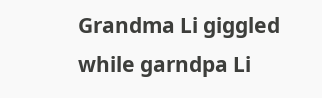Grandma Li giggled while garndpa Li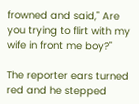frowned and said," Are you trying to flirt with my wife in front me boy?"

The reporter ears turned red and he stepped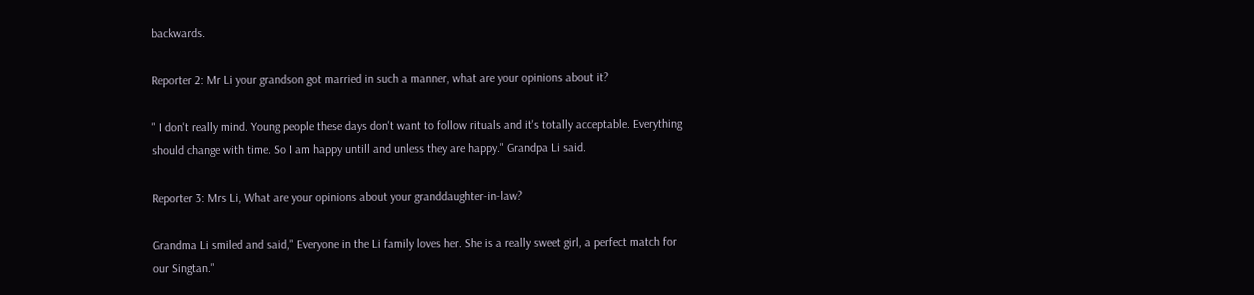backwards.

Reporter 2: Mr Li your grandson got married in such a manner, what are your opinions about it?

" I don't really mind. Young people these days don't want to follow rituals and it's totally acceptable. Everything should change with time. So I am happy untill and unless they are happy." Grandpa Li said.

Reporter 3: Mrs Li, What are your opinions about your granddaughter-in-law?

Grandma Li smiled and said," Everyone in the Li family loves her. She is a really sweet girl, a perfect match for our Singtan."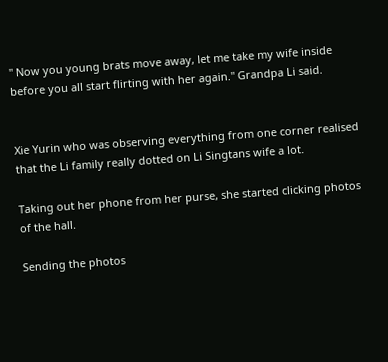" Now you young brats move away, let me take my wife inside before you all start flirting with her again." Grandpa Li said.


Xie Yurin who was observing everything from one corner realised that the Li family really dotted on Li Singtans wife a lot.

Taking out her phone from her purse, she started clicking photos of the hall.

Sending the photos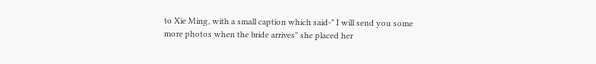to Xie Ming, with a small caption which said-" I will send you some more photos when the bride arrives" she placed her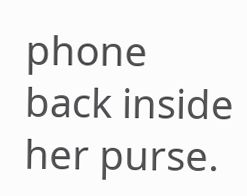phone back inside her purse.